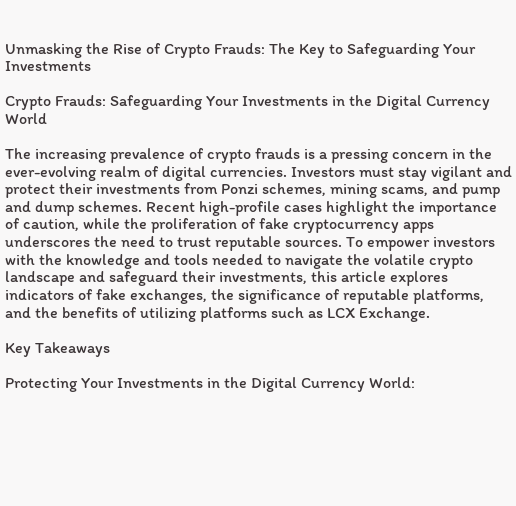Unmasking the Rise of Crypto Frauds: The Key to Safeguarding Your Investments

Crypto Frauds: Safeguarding Your Investments in the Digital Currency World

The increasing prevalence of crypto frauds is a pressing concern in the ever-evolving realm of digital currencies. Investors must stay vigilant and protect their investments from Ponzi schemes, mining scams, and pump and dump schemes. Recent high-profile cases highlight the importance of caution, while the proliferation of fake cryptocurrency apps underscores the need to trust reputable sources. To empower investors with the knowledge and tools needed to navigate the volatile crypto landscape and safeguard their investments, this article explores indicators of fake exchanges, the significance of reputable platforms, and the benefits of utilizing platforms such as LCX Exchange.

Key Takeaways

Protecting Your Investments in the Digital Currency World: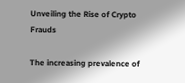Unveiling the Rise of Crypto Frauds

The increasing prevalence of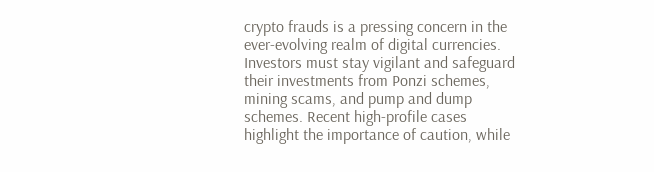crypto frauds is a pressing concern in the ever-evolving realm of digital currencies. Investors must stay vigilant and safeguard their investments from Ponzi schemes, mining scams, and pump and dump schemes. Recent high-profile cases highlight the importance of caution, while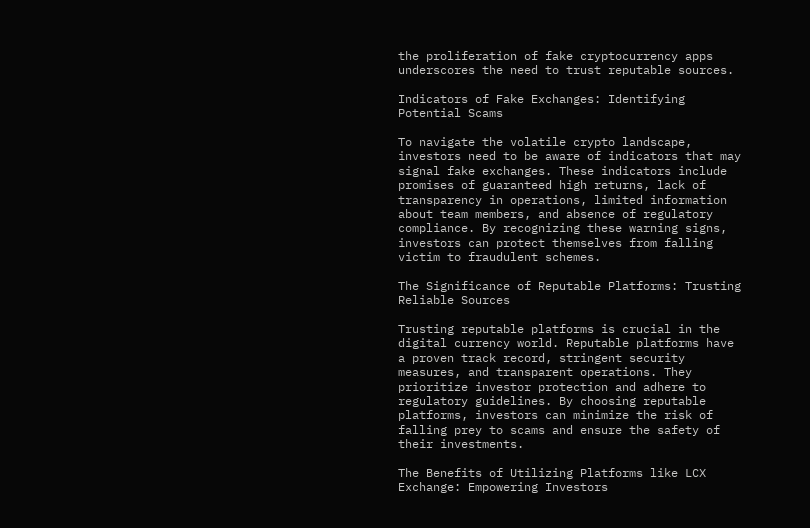the proliferation of fake cryptocurrency apps underscores the need to trust reputable sources.

Indicators of Fake Exchanges: Identifying Potential Scams

To navigate the volatile crypto landscape, investors need to be aware of indicators that may signal fake exchanges. These indicators include promises of guaranteed high returns, lack of transparency in operations, limited information about team members, and absence of regulatory compliance. By recognizing these warning signs, investors can protect themselves from falling victim to fraudulent schemes.

The Significance of Reputable Platforms: Trusting Reliable Sources

Trusting reputable platforms is crucial in the digital currency world. Reputable platforms have a proven track record, stringent security measures, and transparent operations. They prioritize investor protection and adhere to regulatory guidelines. By choosing reputable platforms, investors can minimize the risk of falling prey to scams and ensure the safety of their investments.

The Benefits of Utilizing Platforms like LCX Exchange: Empowering Investors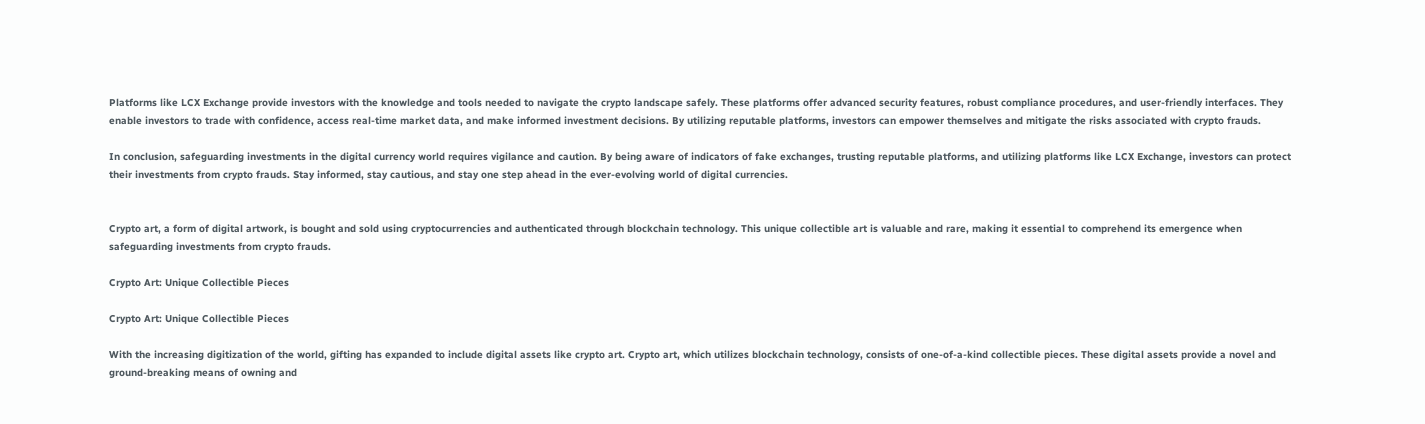Platforms like LCX Exchange provide investors with the knowledge and tools needed to navigate the crypto landscape safely. These platforms offer advanced security features, robust compliance procedures, and user-friendly interfaces. They enable investors to trade with confidence, access real-time market data, and make informed investment decisions. By utilizing reputable platforms, investors can empower themselves and mitigate the risks associated with crypto frauds.

In conclusion, safeguarding investments in the digital currency world requires vigilance and caution. By being aware of indicators of fake exchanges, trusting reputable platforms, and utilizing platforms like LCX Exchange, investors can protect their investments from crypto frauds. Stay informed, stay cautious, and stay one step ahead in the ever-evolving world of digital currencies.


Crypto art, a form of digital artwork, is bought and sold using cryptocurrencies and authenticated through blockchain technology. This unique collectible art is valuable and rare, making it essential to comprehend its emergence when safeguarding investments from crypto frauds.

Crypto Art: Unique Collectible Pieces

Crypto Art: Unique Collectible Pieces

With the increasing digitization of the world, gifting has expanded to include digital assets like crypto art. Crypto art, which utilizes blockchain technology, consists of one-of-a-kind collectible pieces. These digital assets provide a novel and ground-breaking means of owning and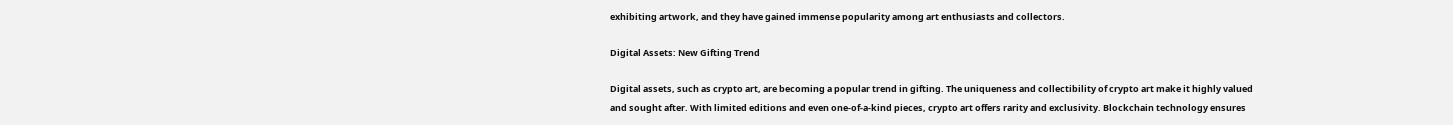exhibiting artwork, and they have gained immense popularity among art enthusiasts and collectors.

Digital Assets: New Gifting Trend

Digital assets, such as crypto art, are becoming a popular trend in gifting. The uniqueness and collectibility of crypto art make it highly valued and sought after. With limited editions and even one-of-a-kind pieces, crypto art offers rarity and exclusivity. Blockchain technology ensures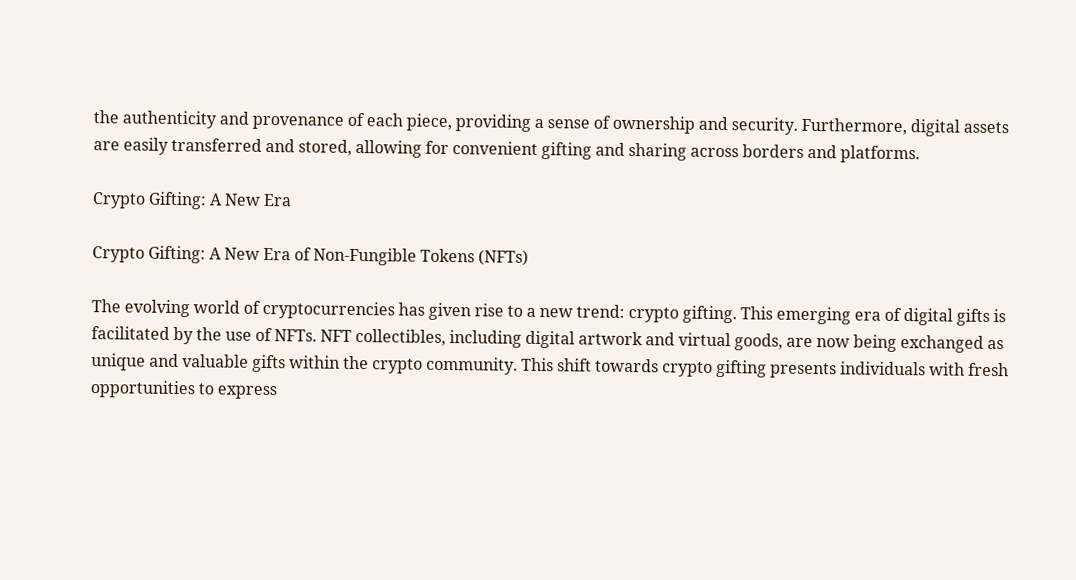the authenticity and provenance of each piece, providing a sense of ownership and security. Furthermore, digital assets are easily transferred and stored, allowing for convenient gifting and sharing across borders and platforms.

Crypto Gifting: A New Era

Crypto Gifting: A New Era of Non-Fungible Tokens (NFTs)

The evolving world of cryptocurrencies has given rise to a new trend: crypto gifting. This emerging era of digital gifts is facilitated by the use of NFTs. NFT collectibles, including digital artwork and virtual goods, are now being exchanged as unique and valuable gifts within the crypto community. This shift towards crypto gifting presents individuals with fresh opportunities to express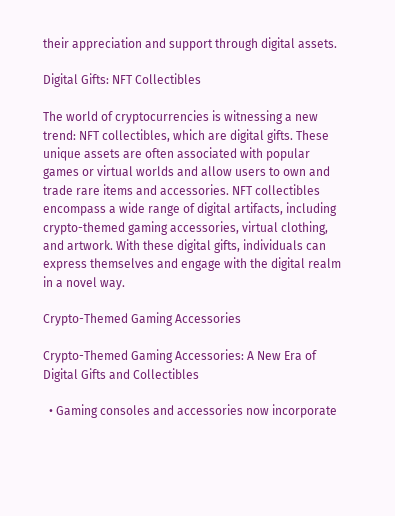their appreciation and support through digital assets.

Digital Gifts: NFT Collectibles

The world of cryptocurrencies is witnessing a new trend: NFT collectibles, which are digital gifts. These unique assets are often associated with popular games or virtual worlds and allow users to own and trade rare items and accessories. NFT collectibles encompass a wide range of digital artifacts, including crypto-themed gaming accessories, virtual clothing, and artwork. With these digital gifts, individuals can express themselves and engage with the digital realm in a novel way.

Crypto-Themed Gaming Accessories

Crypto-Themed Gaming Accessories: A New Era of Digital Gifts and Collectibles

  • Gaming consoles and accessories now incorporate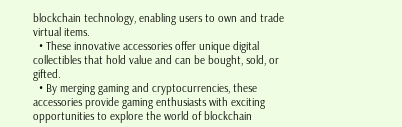blockchain technology, enabling users to own and trade virtual items.
  • These innovative accessories offer unique digital collectibles that hold value and can be bought, sold, or gifted.
  • By merging gaming and cryptocurrencies, these accessories provide gaming enthusiasts with exciting opportunities to explore the world of blockchain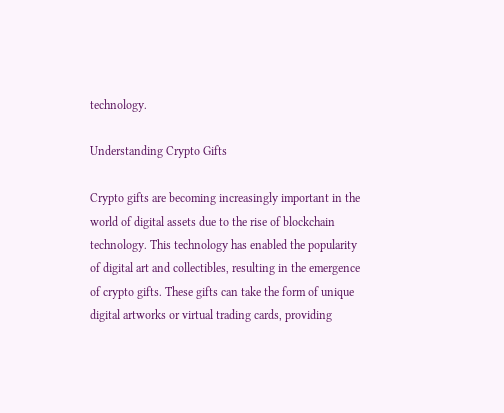technology.

Understanding Crypto Gifts

Crypto gifts are becoming increasingly important in the world of digital assets due to the rise of blockchain technology. This technology has enabled the popularity of digital art and collectibles, resulting in the emergence of crypto gifts. These gifts can take the form of unique digital artworks or virtual trading cards, providing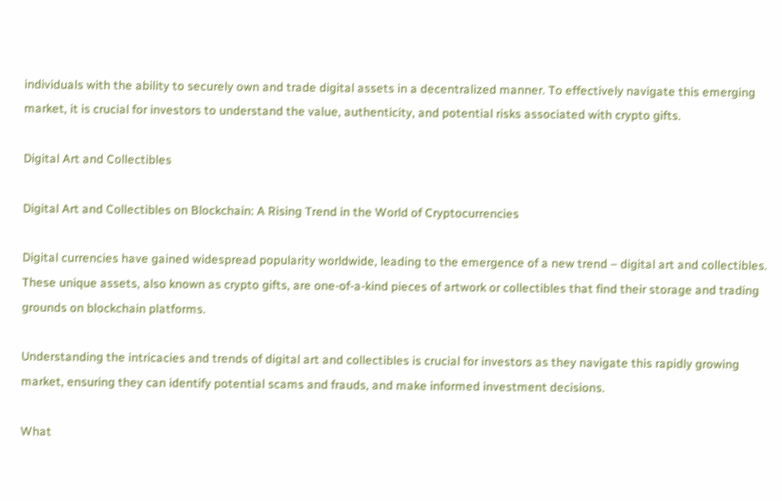individuals with the ability to securely own and trade digital assets in a decentralized manner. To effectively navigate this emerging market, it is crucial for investors to understand the value, authenticity, and potential risks associated with crypto gifts.

Digital Art and Collectibles

Digital Art and Collectibles on Blockchain: A Rising Trend in the World of Cryptocurrencies

Digital currencies have gained widespread popularity worldwide, leading to the emergence of a new trend – digital art and collectibles. These unique assets, also known as crypto gifts, are one-of-a-kind pieces of artwork or collectibles that find their storage and trading grounds on blockchain platforms.

Understanding the intricacies and trends of digital art and collectibles is crucial for investors as they navigate this rapidly growing market, ensuring they can identify potential scams and frauds, and make informed investment decisions.

What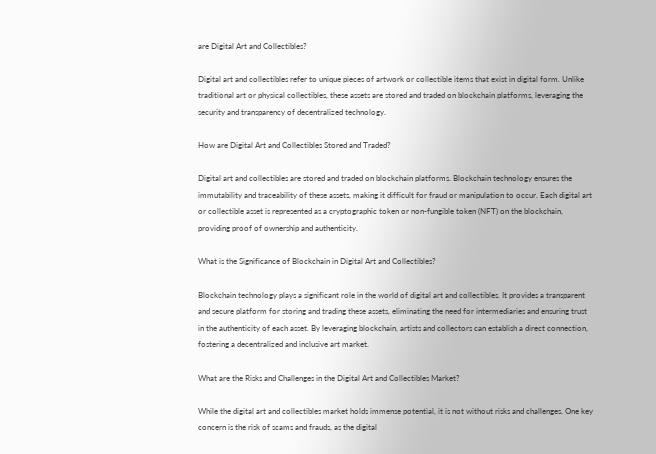are Digital Art and Collectibles?

Digital art and collectibles refer to unique pieces of artwork or collectible items that exist in digital form. Unlike traditional art or physical collectibles, these assets are stored and traded on blockchain platforms, leveraging the security and transparency of decentralized technology.

How are Digital Art and Collectibles Stored and Traded?

Digital art and collectibles are stored and traded on blockchain platforms. Blockchain technology ensures the immutability and traceability of these assets, making it difficult for fraud or manipulation to occur. Each digital art or collectible asset is represented as a cryptographic token or non-fungible token (NFT) on the blockchain, providing proof of ownership and authenticity.

What is the Significance of Blockchain in Digital Art and Collectibles?

Blockchain technology plays a significant role in the world of digital art and collectibles. It provides a transparent and secure platform for storing and trading these assets, eliminating the need for intermediaries and ensuring trust in the authenticity of each asset. By leveraging blockchain, artists and collectors can establish a direct connection, fostering a decentralized and inclusive art market.

What are the Risks and Challenges in the Digital Art and Collectibles Market?

While the digital art and collectibles market holds immense potential, it is not without risks and challenges. One key concern is the risk of scams and frauds, as the digital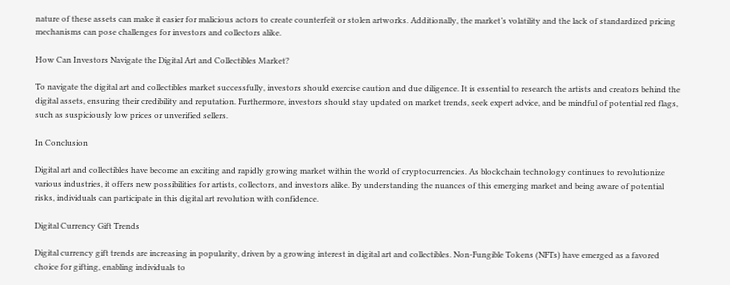nature of these assets can make it easier for malicious actors to create counterfeit or stolen artworks. Additionally, the market’s volatility and the lack of standardized pricing mechanisms can pose challenges for investors and collectors alike.

How Can Investors Navigate the Digital Art and Collectibles Market?

To navigate the digital art and collectibles market successfully, investors should exercise caution and due diligence. It is essential to research the artists and creators behind the digital assets, ensuring their credibility and reputation. Furthermore, investors should stay updated on market trends, seek expert advice, and be mindful of potential red flags, such as suspiciously low prices or unverified sellers.

In Conclusion

Digital art and collectibles have become an exciting and rapidly growing market within the world of cryptocurrencies. As blockchain technology continues to revolutionize various industries, it offers new possibilities for artists, collectors, and investors alike. By understanding the nuances of this emerging market and being aware of potential risks, individuals can participate in this digital art revolution with confidence.

Digital Currency Gift Trends

Digital currency gift trends are increasing in popularity, driven by a growing interest in digital art and collectibles. Non-Fungible Tokens (NFTs) have emerged as a favored choice for gifting, enabling individuals to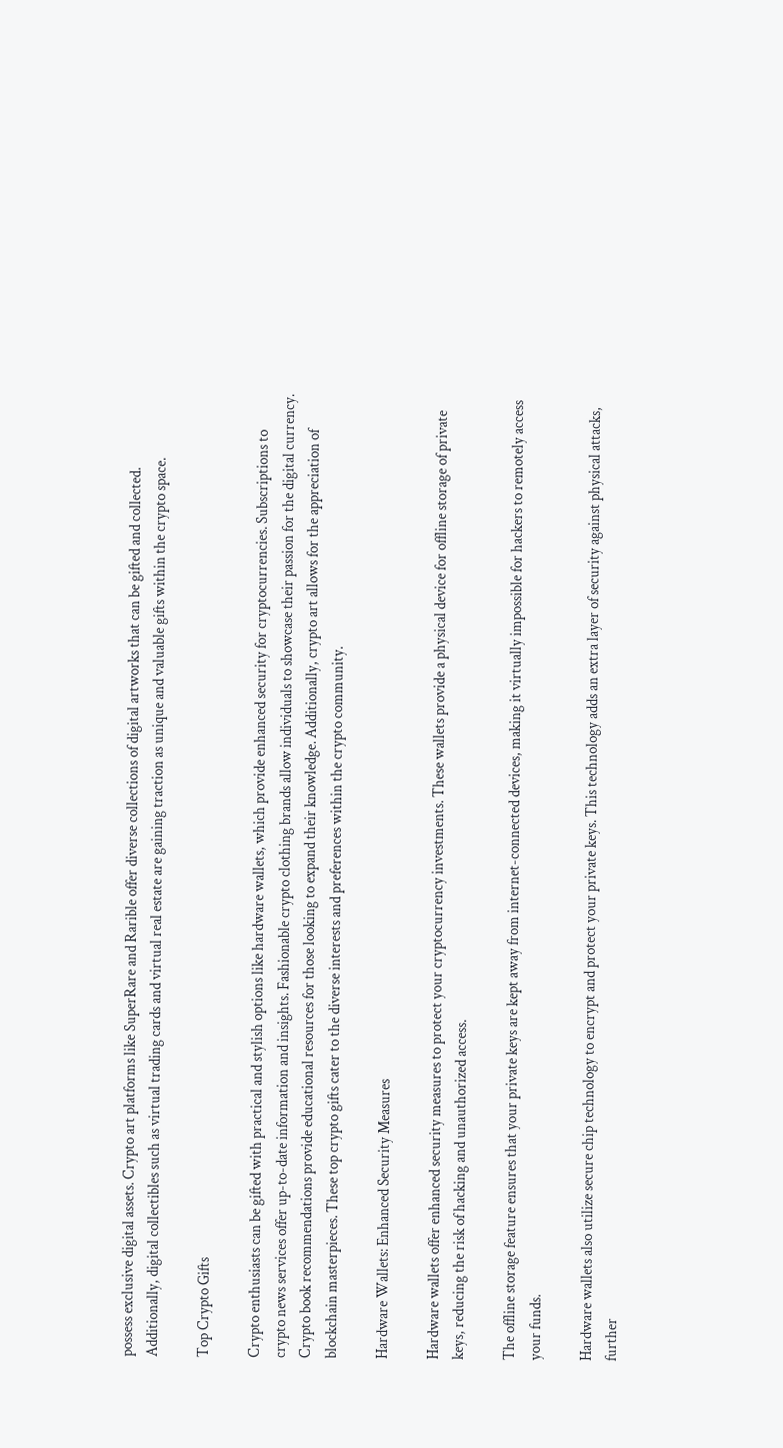possess exclusive digital assets. Crypto art platforms like SuperRare and Rarible offer diverse collections of digital artworks that can be gifted and collected. Additionally, digital collectibles such as virtual trading cards and virtual real estate are gaining traction as unique and valuable gifts within the crypto space.

Top Crypto Gifts

Crypto enthusiasts can be gifted with practical and stylish options like hardware wallets, which provide enhanced security for cryptocurrencies. Subscriptions to crypto news services offer up-to-date information and insights. Fashionable crypto clothing brands allow individuals to showcase their passion for the digital currency. Crypto book recommendations provide educational resources for those looking to expand their knowledge. Additionally, crypto art allows for the appreciation of blockchain masterpieces. These top crypto gifts cater to the diverse interests and preferences within the crypto community.

Hardware Wallets: Enhanced Security Measures

Hardware wallets offer enhanced security measures to protect your cryptocurrency investments. These wallets provide a physical device for offline storage of private keys, reducing the risk of hacking and unauthorized access.

The offline storage feature ensures that your private keys are kept away from internet-connected devices, making it virtually impossible for hackers to remotely access your funds.

Hardware wallets also utilize secure chip technology to encrypt and protect your private keys. This technology adds an extra layer of security against physical attacks, further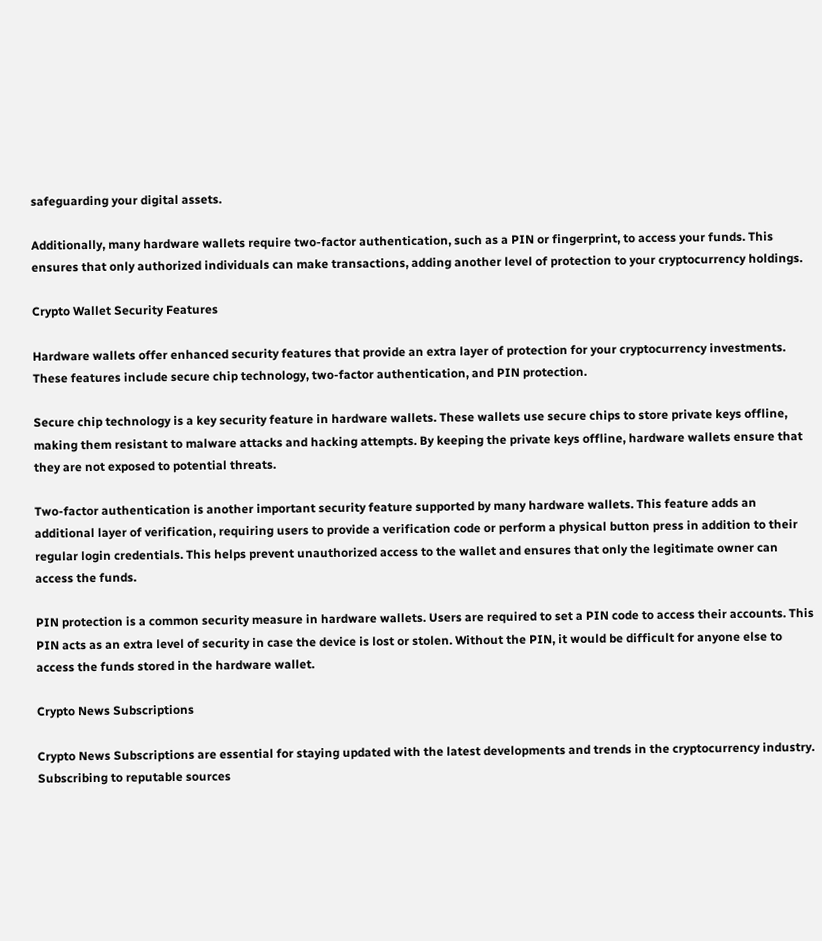safeguarding your digital assets.

Additionally, many hardware wallets require two-factor authentication, such as a PIN or fingerprint, to access your funds. This ensures that only authorized individuals can make transactions, adding another level of protection to your cryptocurrency holdings.

Crypto Wallet Security Features

Hardware wallets offer enhanced security features that provide an extra layer of protection for your cryptocurrency investments. These features include secure chip technology, two-factor authentication, and PIN protection.

Secure chip technology is a key security feature in hardware wallets. These wallets use secure chips to store private keys offline, making them resistant to malware attacks and hacking attempts. By keeping the private keys offline, hardware wallets ensure that they are not exposed to potential threats.

Two-factor authentication is another important security feature supported by many hardware wallets. This feature adds an additional layer of verification, requiring users to provide a verification code or perform a physical button press in addition to their regular login credentials. This helps prevent unauthorized access to the wallet and ensures that only the legitimate owner can access the funds.

PIN protection is a common security measure in hardware wallets. Users are required to set a PIN code to access their accounts. This PIN acts as an extra level of security in case the device is lost or stolen. Without the PIN, it would be difficult for anyone else to access the funds stored in the hardware wallet.

Crypto News Subscriptions

Crypto News Subscriptions are essential for staying updated with the latest developments and trends in the cryptocurrency industry. Subscribing to reputable sources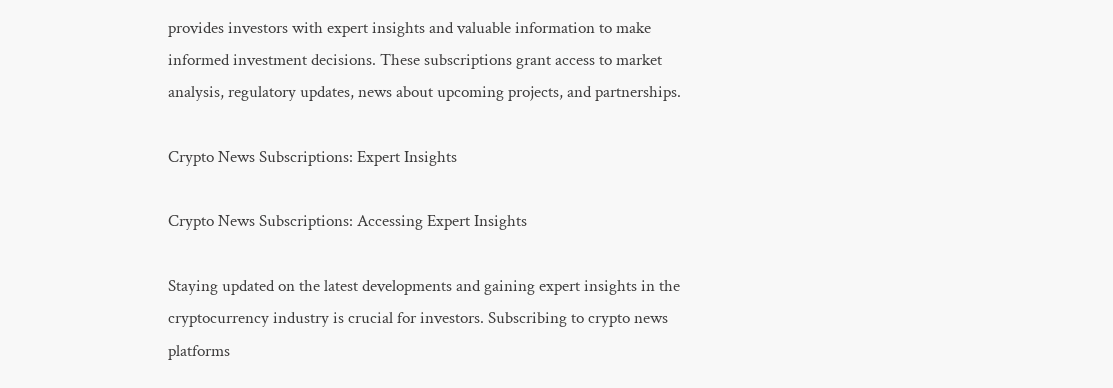provides investors with expert insights and valuable information to make informed investment decisions. These subscriptions grant access to market analysis, regulatory updates, news about upcoming projects, and partnerships.

Crypto News Subscriptions: Expert Insights

Crypto News Subscriptions: Accessing Expert Insights

Staying updated on the latest developments and gaining expert insights in the cryptocurrency industry is crucial for investors. Subscribing to crypto news platforms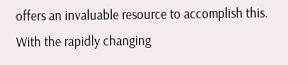offers an invaluable resource to accomplish this. With the rapidly changing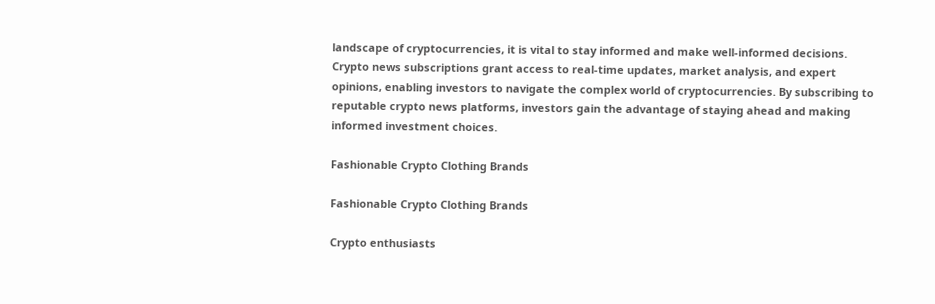landscape of cryptocurrencies, it is vital to stay informed and make well-informed decisions. Crypto news subscriptions grant access to real-time updates, market analysis, and expert opinions, enabling investors to navigate the complex world of cryptocurrencies. By subscribing to reputable crypto news platforms, investors gain the advantage of staying ahead and making informed investment choices.

Fashionable Crypto Clothing Brands

Fashionable Crypto Clothing Brands

Crypto enthusiasts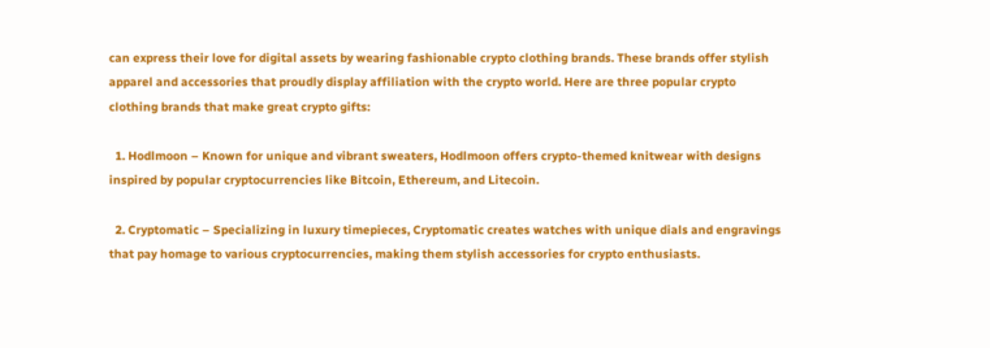can express their love for digital assets by wearing fashionable crypto clothing brands. These brands offer stylish apparel and accessories that proudly display affiliation with the crypto world. Here are three popular crypto clothing brands that make great crypto gifts:

  1. Hodlmoon – Known for unique and vibrant sweaters, Hodlmoon offers crypto-themed knitwear with designs inspired by popular cryptocurrencies like Bitcoin, Ethereum, and Litecoin.

  2. Cryptomatic – Specializing in luxury timepieces, Cryptomatic creates watches with unique dials and engravings that pay homage to various cryptocurrencies, making them stylish accessories for crypto enthusiasts.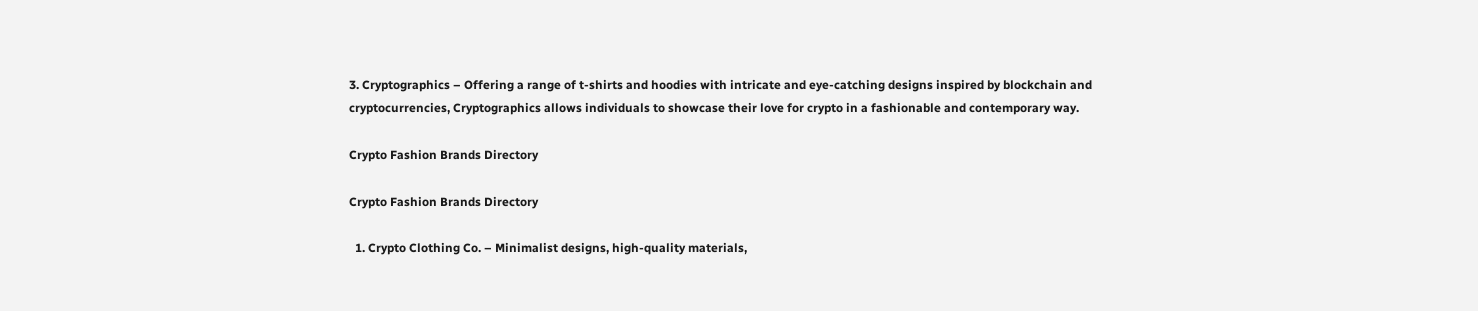3. Cryptographics – Offering a range of t-shirts and hoodies with intricate and eye-catching designs inspired by blockchain and cryptocurrencies, Cryptographics allows individuals to showcase their love for crypto in a fashionable and contemporary way.

Crypto Fashion Brands Directory

Crypto Fashion Brands Directory

  1. Crypto Clothing Co. – Minimalist designs, high-quality materials,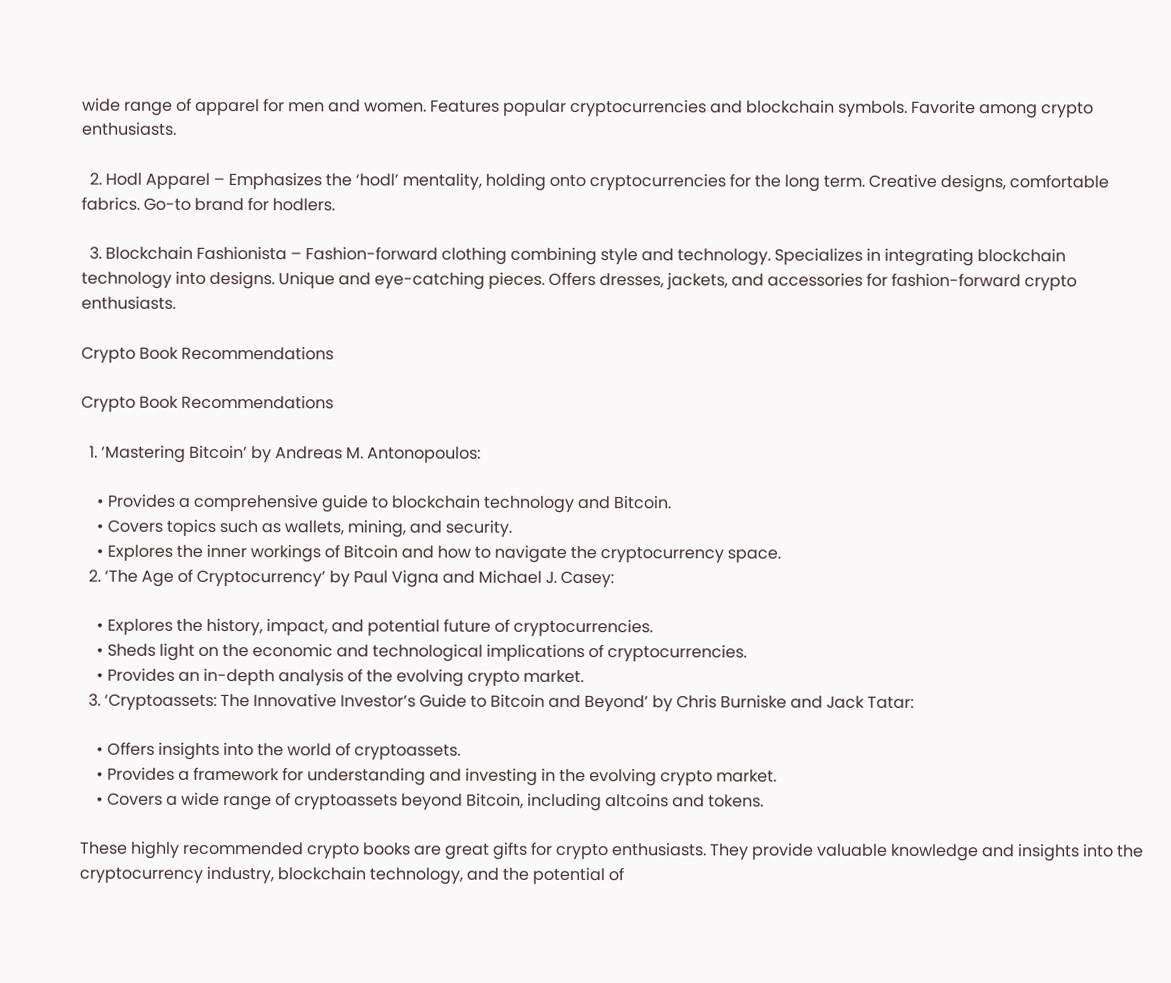wide range of apparel for men and women. Features popular cryptocurrencies and blockchain symbols. Favorite among crypto enthusiasts.

  2. Hodl Apparel – Emphasizes the ‘hodl’ mentality, holding onto cryptocurrencies for the long term. Creative designs, comfortable fabrics. Go-to brand for hodlers.

  3. Blockchain Fashionista – Fashion-forward clothing combining style and technology. Specializes in integrating blockchain technology into designs. Unique and eye-catching pieces. Offers dresses, jackets, and accessories for fashion-forward crypto enthusiasts.

Crypto Book Recommendations

Crypto Book Recommendations

  1. ‘Mastering Bitcoin’ by Andreas M. Antonopoulos:

    • Provides a comprehensive guide to blockchain technology and Bitcoin.
    • Covers topics such as wallets, mining, and security.
    • Explores the inner workings of Bitcoin and how to navigate the cryptocurrency space.
  2. ‘The Age of Cryptocurrency’ by Paul Vigna and Michael J. Casey:

    • Explores the history, impact, and potential future of cryptocurrencies.
    • Sheds light on the economic and technological implications of cryptocurrencies.
    • Provides an in-depth analysis of the evolving crypto market.
  3. ‘Cryptoassets: The Innovative Investor’s Guide to Bitcoin and Beyond’ by Chris Burniske and Jack Tatar:

    • Offers insights into the world of cryptoassets.
    • Provides a framework for understanding and investing in the evolving crypto market.
    • Covers a wide range of cryptoassets beyond Bitcoin, including altcoins and tokens.

These highly recommended crypto books are great gifts for crypto enthusiasts. They provide valuable knowledge and insights into the cryptocurrency industry, blockchain technology, and the potential of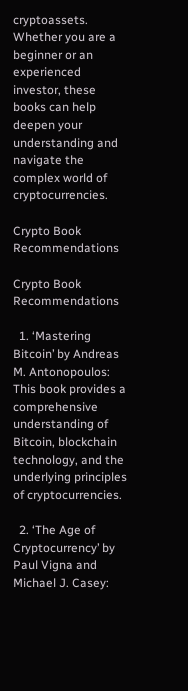cryptoassets. Whether you are a beginner or an experienced investor, these books can help deepen your understanding and navigate the complex world of cryptocurrencies.

Crypto Book Recommendations

Crypto Book Recommendations

  1. ‘Mastering Bitcoin’ by Andreas M. Antonopoulos: This book provides a comprehensive understanding of Bitcoin, blockchain technology, and the underlying principles of cryptocurrencies.

  2. ‘The Age of Cryptocurrency’ by Paul Vigna and Michael J. Casey: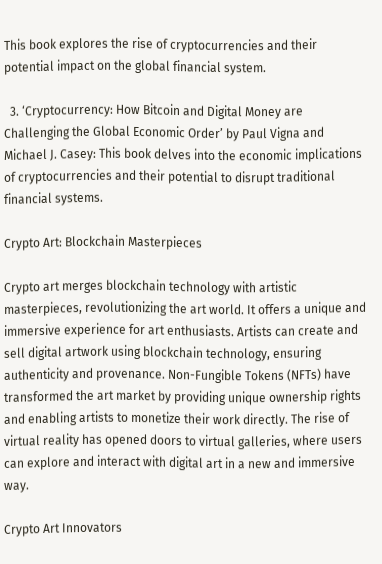This book explores the rise of cryptocurrencies and their potential impact on the global financial system.

  3. ‘Cryptocurrency: How Bitcoin and Digital Money are Challenging the Global Economic Order’ by Paul Vigna and Michael J. Casey: This book delves into the economic implications of cryptocurrencies and their potential to disrupt traditional financial systems.

Crypto Art: Blockchain Masterpieces

Crypto art merges blockchain technology with artistic masterpieces, revolutionizing the art world. It offers a unique and immersive experience for art enthusiasts. Artists can create and sell digital artwork using blockchain technology, ensuring authenticity and provenance. Non-Fungible Tokens (NFTs) have transformed the art market by providing unique ownership rights and enabling artists to monetize their work directly. The rise of virtual reality has opened doors to virtual galleries, where users can explore and interact with digital art in a new and immersive way.

Crypto Art Innovators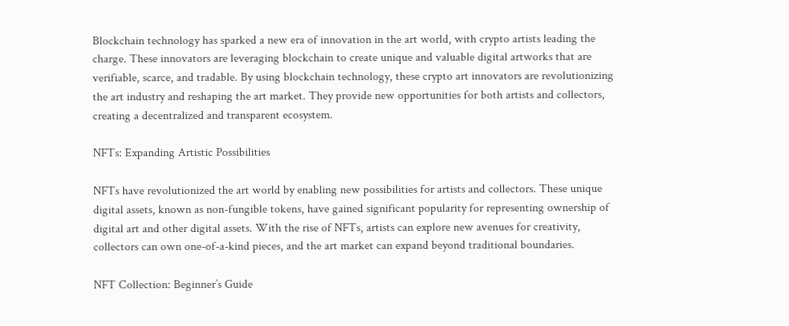Blockchain technology has sparked a new era of innovation in the art world, with crypto artists leading the charge. These innovators are leveraging blockchain to create unique and valuable digital artworks that are verifiable, scarce, and tradable. By using blockchain technology, these crypto art innovators are revolutionizing the art industry and reshaping the art market. They provide new opportunities for both artists and collectors, creating a decentralized and transparent ecosystem.

NFTs: Expanding Artistic Possibilities

NFTs have revolutionized the art world by enabling new possibilities for artists and collectors. These unique digital assets, known as non-fungible tokens, have gained significant popularity for representing ownership of digital art and other digital assets. With the rise of NFTs, artists can explore new avenues for creativity, collectors can own one-of-a-kind pieces, and the art market can expand beyond traditional boundaries.

NFT Collection: Beginner’s Guide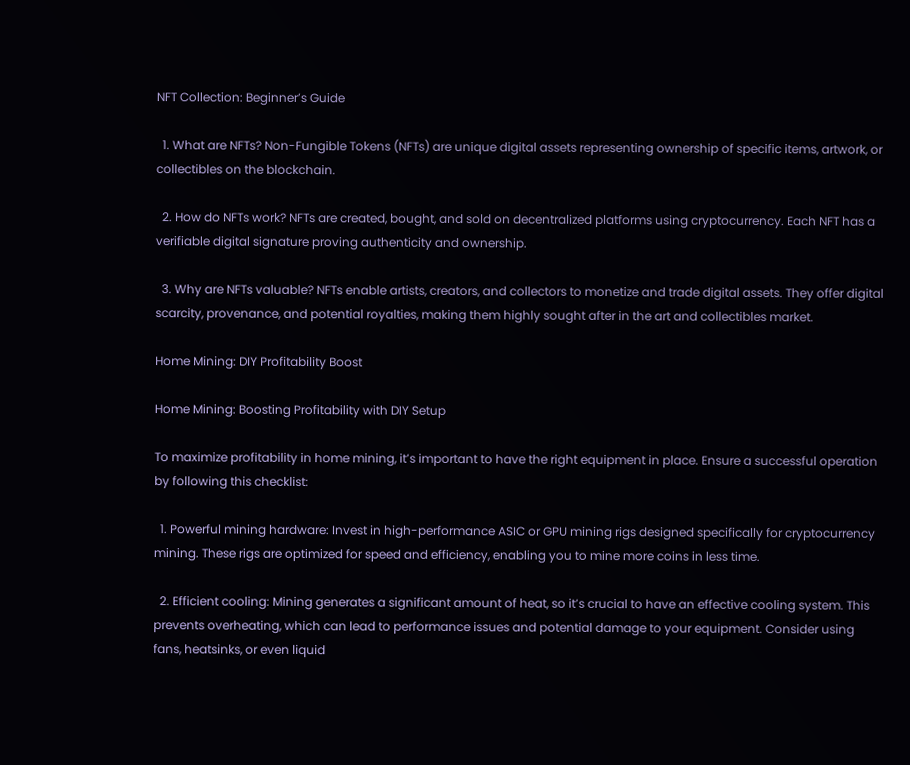NFT Collection: Beginner’s Guide

  1. What are NFTs? Non-Fungible Tokens (NFTs) are unique digital assets representing ownership of specific items, artwork, or collectibles on the blockchain.

  2. How do NFTs work? NFTs are created, bought, and sold on decentralized platforms using cryptocurrency. Each NFT has a verifiable digital signature proving authenticity and ownership.

  3. Why are NFTs valuable? NFTs enable artists, creators, and collectors to monetize and trade digital assets. They offer digital scarcity, provenance, and potential royalties, making them highly sought after in the art and collectibles market.

Home Mining: DIY Profitability Boost

Home Mining: Boosting Profitability with DIY Setup

To maximize profitability in home mining, it’s important to have the right equipment in place. Ensure a successful operation by following this checklist:

  1. Powerful mining hardware: Invest in high-performance ASIC or GPU mining rigs designed specifically for cryptocurrency mining. These rigs are optimized for speed and efficiency, enabling you to mine more coins in less time.

  2. Efficient cooling: Mining generates a significant amount of heat, so it’s crucial to have an effective cooling system. This prevents overheating, which can lead to performance issues and potential damage to your equipment. Consider using fans, heatsinks, or even liquid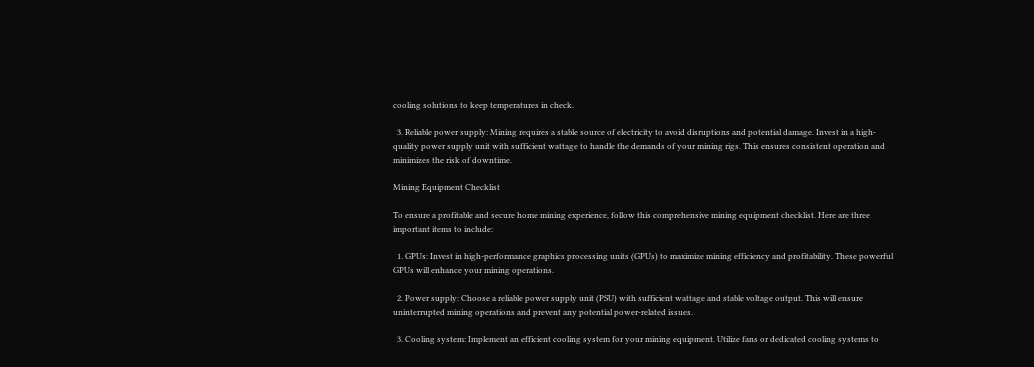cooling solutions to keep temperatures in check.

  3. Reliable power supply: Mining requires a stable source of electricity to avoid disruptions and potential damage. Invest in a high-quality power supply unit with sufficient wattage to handle the demands of your mining rigs. This ensures consistent operation and minimizes the risk of downtime.

Mining Equipment Checklist

To ensure a profitable and secure home mining experience, follow this comprehensive mining equipment checklist. Here are three important items to include:

  1. GPUs: Invest in high-performance graphics processing units (GPUs) to maximize mining efficiency and profitability. These powerful GPUs will enhance your mining operations.

  2. Power supply: Choose a reliable power supply unit (PSU) with sufficient wattage and stable voltage output. This will ensure uninterrupted mining operations and prevent any potential power-related issues.

  3. Cooling system: Implement an efficient cooling system for your mining equipment. Utilize fans or dedicated cooling systems to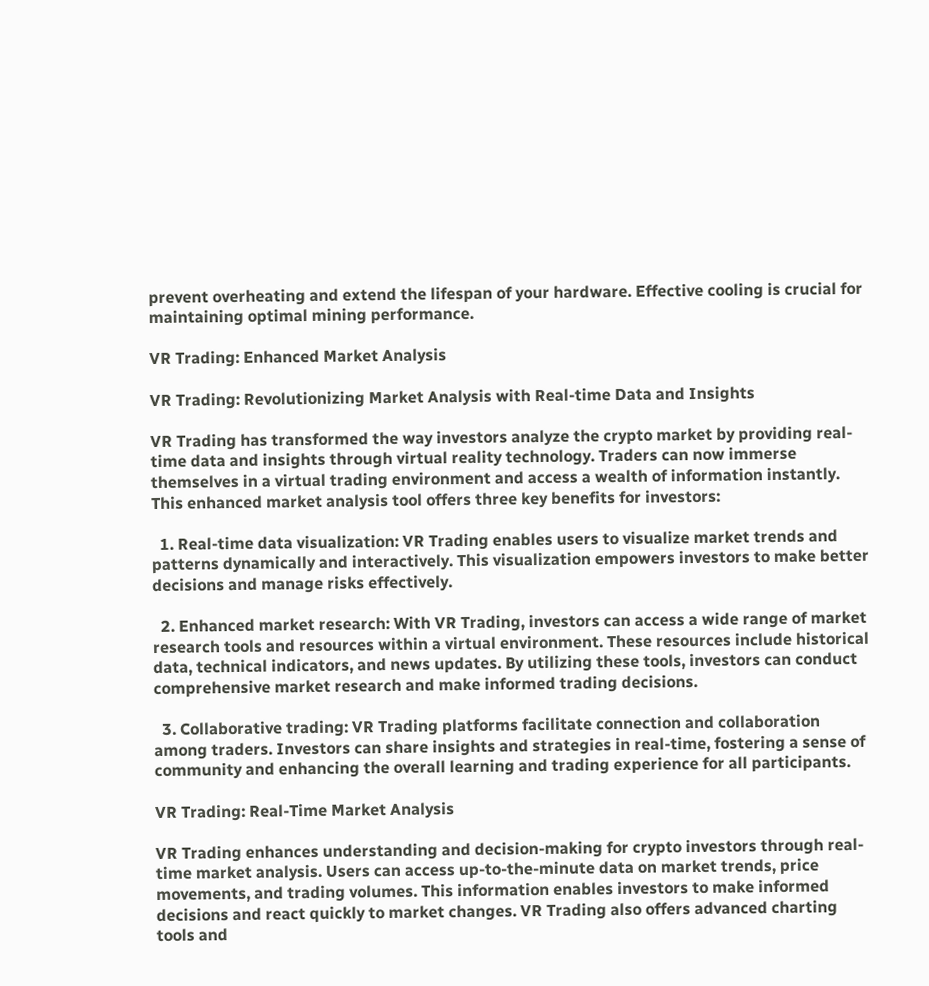prevent overheating and extend the lifespan of your hardware. Effective cooling is crucial for maintaining optimal mining performance.

VR Trading: Enhanced Market Analysis

VR Trading: Revolutionizing Market Analysis with Real-time Data and Insights

VR Trading has transformed the way investors analyze the crypto market by providing real-time data and insights through virtual reality technology. Traders can now immerse themselves in a virtual trading environment and access a wealth of information instantly. This enhanced market analysis tool offers three key benefits for investors:

  1. Real-time data visualization: VR Trading enables users to visualize market trends and patterns dynamically and interactively. This visualization empowers investors to make better decisions and manage risks effectively.

  2. Enhanced market research: With VR Trading, investors can access a wide range of market research tools and resources within a virtual environment. These resources include historical data, technical indicators, and news updates. By utilizing these tools, investors can conduct comprehensive market research and make informed trading decisions.

  3. Collaborative trading: VR Trading platforms facilitate connection and collaboration among traders. Investors can share insights and strategies in real-time, fostering a sense of community and enhancing the overall learning and trading experience for all participants.

VR Trading: Real-Time Market Analysis

VR Trading enhances understanding and decision-making for crypto investors through real-time market analysis. Users can access up-to-the-minute data on market trends, price movements, and trading volumes. This information enables investors to make informed decisions and react quickly to market changes. VR Trading also offers advanced charting tools and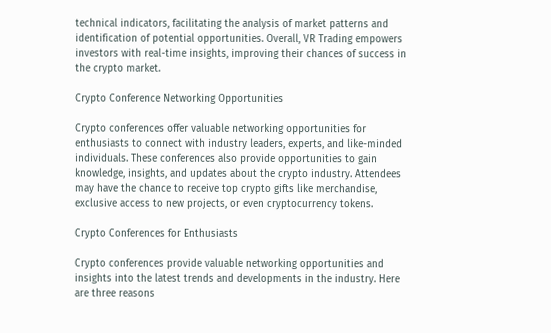technical indicators, facilitating the analysis of market patterns and identification of potential opportunities. Overall, VR Trading empowers investors with real-time insights, improving their chances of success in the crypto market.

Crypto Conference Networking Opportunities

Crypto conferences offer valuable networking opportunities for enthusiasts to connect with industry leaders, experts, and like-minded individuals. These conferences also provide opportunities to gain knowledge, insights, and updates about the crypto industry. Attendees may have the chance to receive top crypto gifts like merchandise, exclusive access to new projects, or even cryptocurrency tokens.

Crypto Conferences for Enthusiasts

Crypto conferences provide valuable networking opportunities and insights into the latest trends and developments in the industry. Here are three reasons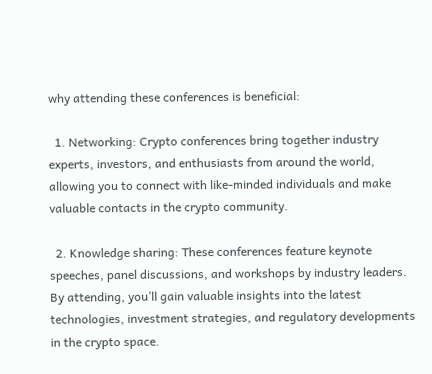why attending these conferences is beneficial:

  1. Networking: Crypto conferences bring together industry experts, investors, and enthusiasts from around the world, allowing you to connect with like-minded individuals and make valuable contacts in the crypto community.

  2. Knowledge sharing: These conferences feature keynote speeches, panel discussions, and workshops by industry leaders. By attending, you’ll gain valuable insights into the latest technologies, investment strategies, and regulatory developments in the crypto space.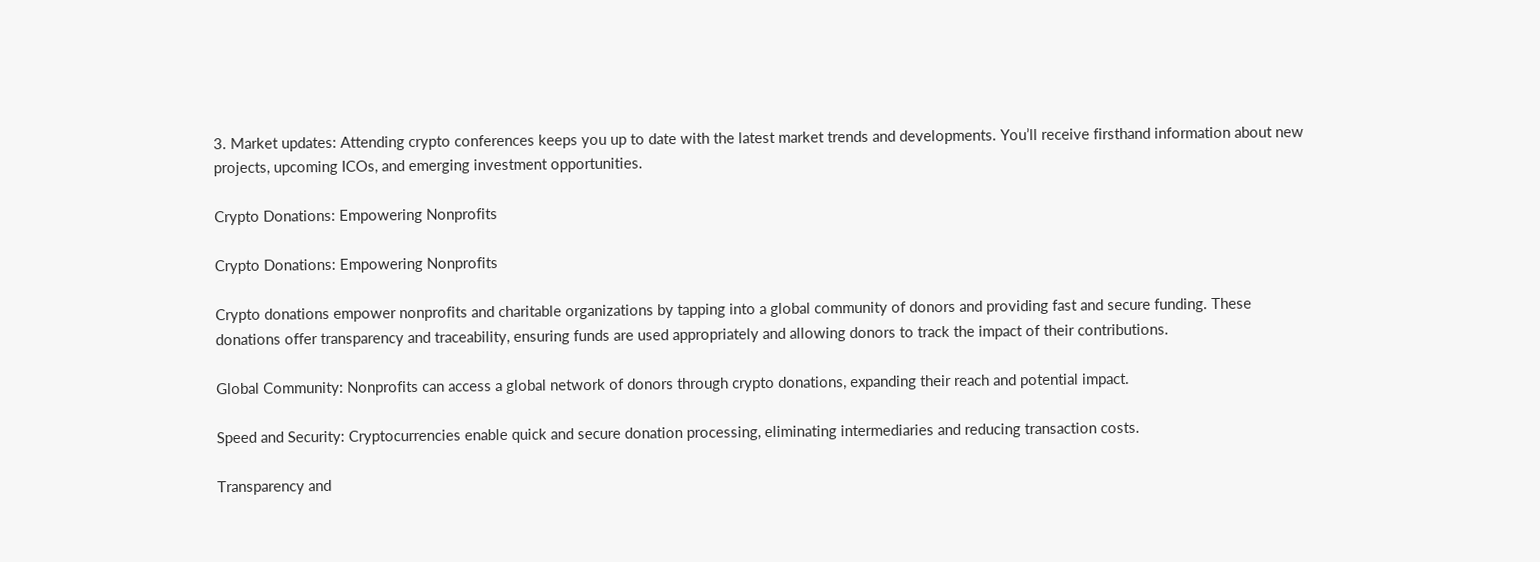3. Market updates: Attending crypto conferences keeps you up to date with the latest market trends and developments. You’ll receive firsthand information about new projects, upcoming ICOs, and emerging investment opportunities.

Crypto Donations: Empowering Nonprofits

Crypto Donations: Empowering Nonprofits

Crypto donations empower nonprofits and charitable organizations by tapping into a global community of donors and providing fast and secure funding. These donations offer transparency and traceability, ensuring funds are used appropriately and allowing donors to track the impact of their contributions.

Global Community: Nonprofits can access a global network of donors through crypto donations, expanding their reach and potential impact.

Speed and Security: Cryptocurrencies enable quick and secure donation processing, eliminating intermediaries and reducing transaction costs.

Transparency and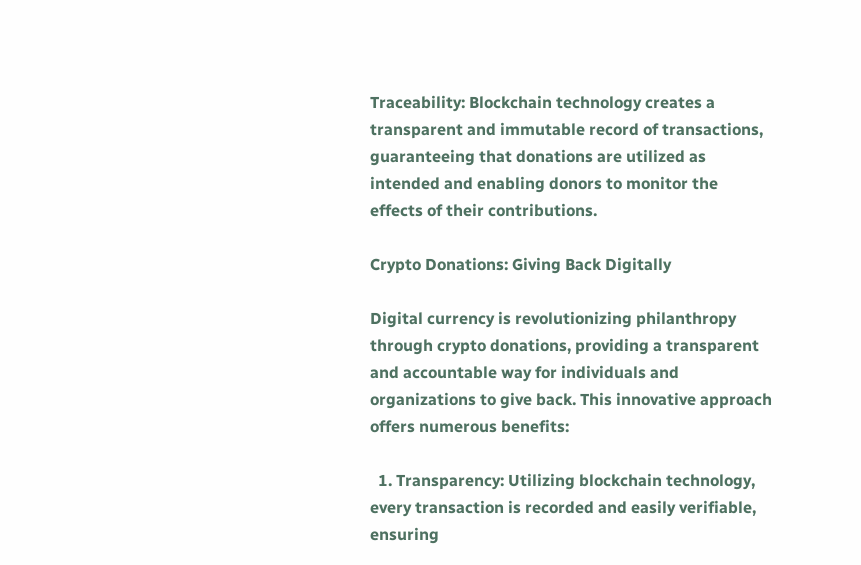Traceability: Blockchain technology creates a transparent and immutable record of transactions, guaranteeing that donations are utilized as intended and enabling donors to monitor the effects of their contributions.

Crypto Donations: Giving Back Digitally

Digital currency is revolutionizing philanthropy through crypto donations, providing a transparent and accountable way for individuals and organizations to give back. This innovative approach offers numerous benefits:

  1. Transparency: Utilizing blockchain technology, every transaction is recorded and easily verifiable, ensuring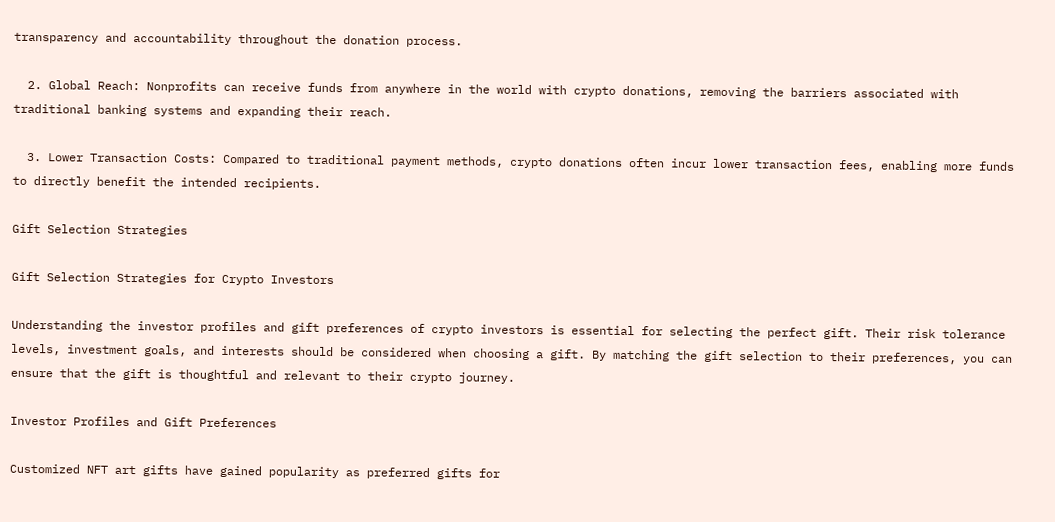transparency and accountability throughout the donation process.

  2. Global Reach: Nonprofits can receive funds from anywhere in the world with crypto donations, removing the barriers associated with traditional banking systems and expanding their reach.

  3. Lower Transaction Costs: Compared to traditional payment methods, crypto donations often incur lower transaction fees, enabling more funds to directly benefit the intended recipients.

Gift Selection Strategies

Gift Selection Strategies for Crypto Investors

Understanding the investor profiles and gift preferences of crypto investors is essential for selecting the perfect gift. Their risk tolerance levels, investment goals, and interests should be considered when choosing a gift. By matching the gift selection to their preferences, you can ensure that the gift is thoughtful and relevant to their crypto journey.

Investor Profiles and Gift Preferences

Customized NFT art gifts have gained popularity as preferred gifts for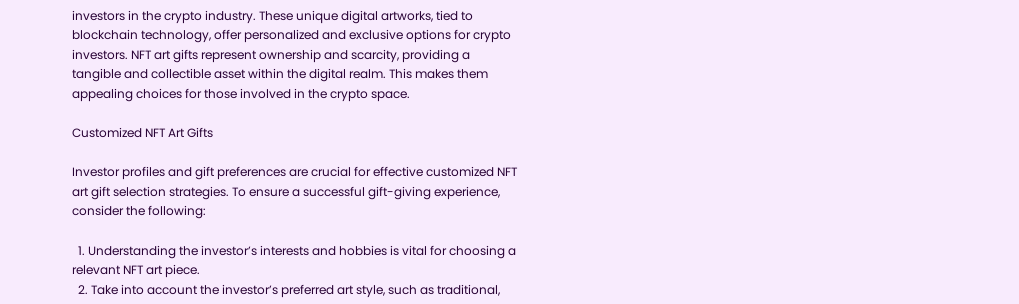investors in the crypto industry. These unique digital artworks, tied to blockchain technology, offer personalized and exclusive options for crypto investors. NFT art gifts represent ownership and scarcity, providing a tangible and collectible asset within the digital realm. This makes them appealing choices for those involved in the crypto space.

Customized NFT Art Gifts

Investor profiles and gift preferences are crucial for effective customized NFT art gift selection strategies. To ensure a successful gift-giving experience, consider the following:

  1. Understanding the investor’s interests and hobbies is vital for choosing a relevant NFT art piece.
  2. Take into account the investor’s preferred art style, such as traditional,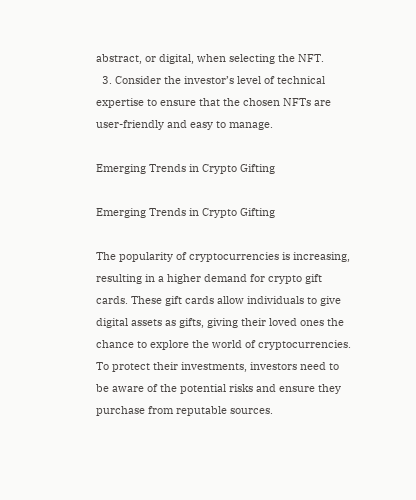abstract, or digital, when selecting the NFT.
  3. Consider the investor’s level of technical expertise to ensure that the chosen NFTs are user-friendly and easy to manage.

Emerging Trends in Crypto Gifting

Emerging Trends in Crypto Gifting

The popularity of cryptocurrencies is increasing, resulting in a higher demand for crypto gift cards. These gift cards allow individuals to give digital assets as gifts, giving their loved ones the chance to explore the world of cryptocurrencies. To protect their investments, investors need to be aware of the potential risks and ensure they purchase from reputable sources.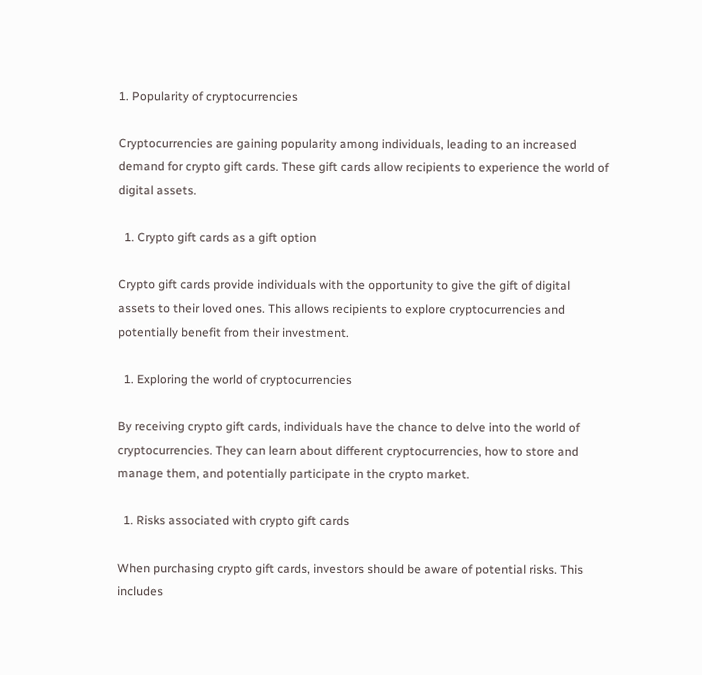1. Popularity of cryptocurrencies

Cryptocurrencies are gaining popularity among individuals, leading to an increased demand for crypto gift cards. These gift cards allow recipients to experience the world of digital assets.

  1. Crypto gift cards as a gift option

Crypto gift cards provide individuals with the opportunity to give the gift of digital assets to their loved ones. This allows recipients to explore cryptocurrencies and potentially benefit from their investment.

  1. Exploring the world of cryptocurrencies

By receiving crypto gift cards, individuals have the chance to delve into the world of cryptocurrencies. They can learn about different cryptocurrencies, how to store and manage them, and potentially participate in the crypto market.

  1. Risks associated with crypto gift cards

When purchasing crypto gift cards, investors should be aware of potential risks. This includes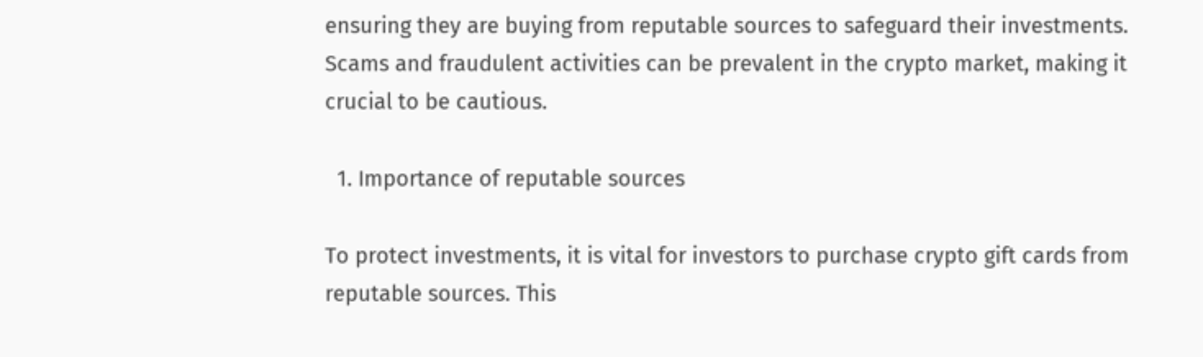ensuring they are buying from reputable sources to safeguard their investments. Scams and fraudulent activities can be prevalent in the crypto market, making it crucial to be cautious.

  1. Importance of reputable sources

To protect investments, it is vital for investors to purchase crypto gift cards from reputable sources. This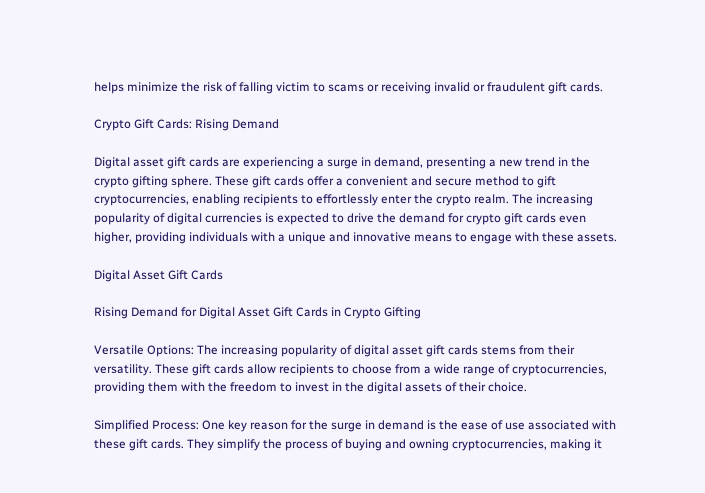helps minimize the risk of falling victim to scams or receiving invalid or fraudulent gift cards.

Crypto Gift Cards: Rising Demand

Digital asset gift cards are experiencing a surge in demand, presenting a new trend in the crypto gifting sphere. These gift cards offer a convenient and secure method to gift cryptocurrencies, enabling recipients to effortlessly enter the crypto realm. The increasing popularity of digital currencies is expected to drive the demand for crypto gift cards even higher, providing individuals with a unique and innovative means to engage with these assets.

Digital Asset Gift Cards

Rising Demand for Digital Asset Gift Cards in Crypto Gifting

Versatile Options: The increasing popularity of digital asset gift cards stems from their versatility. These gift cards allow recipients to choose from a wide range of cryptocurrencies, providing them with the freedom to invest in the digital assets of their choice.

Simplified Process: One key reason for the surge in demand is the ease of use associated with these gift cards. They simplify the process of buying and owning cryptocurrencies, making it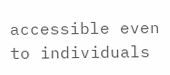accessible even to individuals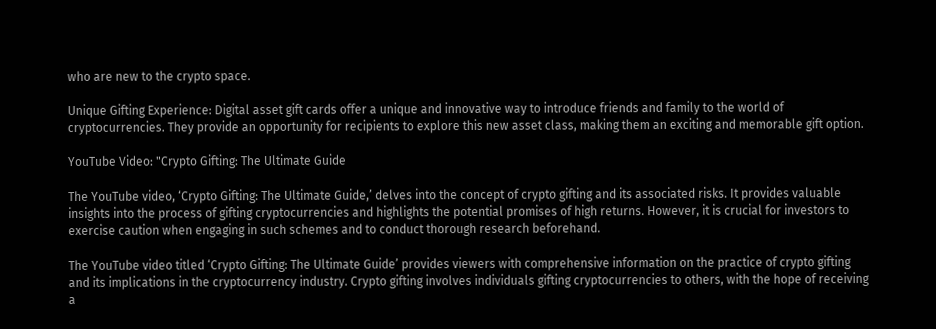who are new to the crypto space.

Unique Gifting Experience: Digital asset gift cards offer a unique and innovative way to introduce friends and family to the world of cryptocurrencies. They provide an opportunity for recipients to explore this new asset class, making them an exciting and memorable gift option.

YouTube Video: "Crypto Gifting: The Ultimate Guide

The YouTube video, ‘Crypto Gifting: The Ultimate Guide,’ delves into the concept of crypto gifting and its associated risks. It provides valuable insights into the process of gifting cryptocurrencies and highlights the potential promises of high returns. However, it is crucial for investors to exercise caution when engaging in such schemes and to conduct thorough research beforehand.

The YouTube video titled ‘Crypto Gifting: The Ultimate Guide’ provides viewers with comprehensive information on the practice of crypto gifting and its implications in the cryptocurrency industry. Crypto gifting involves individuals gifting cryptocurrencies to others, with the hope of receiving a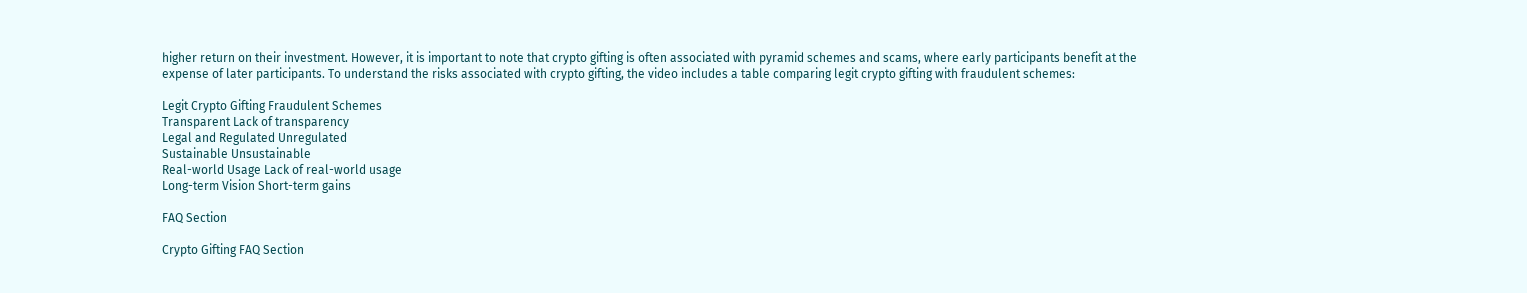higher return on their investment. However, it is important to note that crypto gifting is often associated with pyramid schemes and scams, where early participants benefit at the expense of later participants. To understand the risks associated with crypto gifting, the video includes a table comparing legit crypto gifting with fraudulent schemes:

Legit Crypto Gifting Fraudulent Schemes
Transparent Lack of transparency
Legal and Regulated Unregulated
Sustainable Unsustainable
Real-world Usage Lack of real-world usage
Long-term Vision Short-term gains

FAQ Section

Crypto Gifting FAQ Section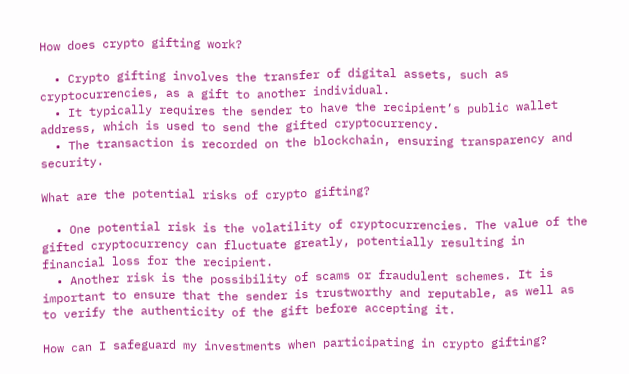How does crypto gifting work?

  • Crypto gifting involves the transfer of digital assets, such as cryptocurrencies, as a gift to another individual.
  • It typically requires the sender to have the recipient’s public wallet address, which is used to send the gifted cryptocurrency.
  • The transaction is recorded on the blockchain, ensuring transparency and security.

What are the potential risks of crypto gifting?

  • One potential risk is the volatility of cryptocurrencies. The value of the gifted cryptocurrency can fluctuate greatly, potentially resulting in financial loss for the recipient.
  • Another risk is the possibility of scams or fraudulent schemes. It is important to ensure that the sender is trustworthy and reputable, as well as to verify the authenticity of the gift before accepting it.

How can I safeguard my investments when participating in crypto gifting?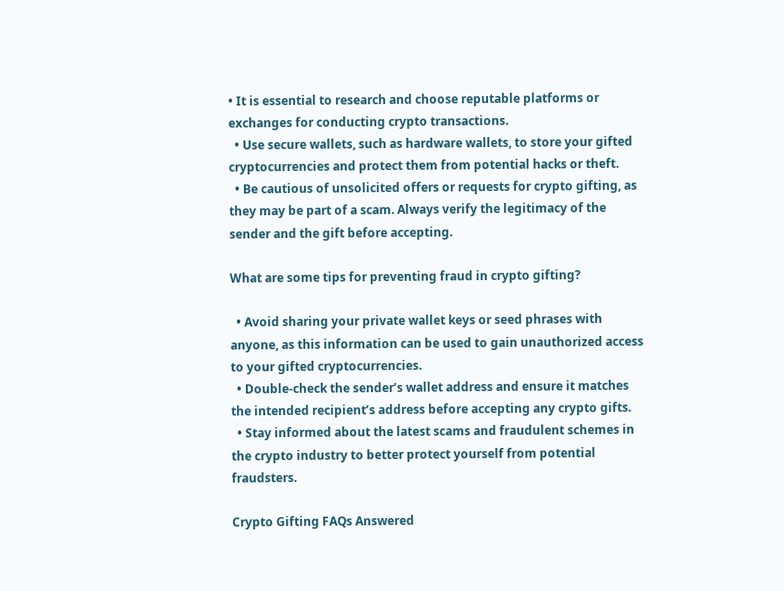• It is essential to research and choose reputable platforms or exchanges for conducting crypto transactions.
  • Use secure wallets, such as hardware wallets, to store your gifted cryptocurrencies and protect them from potential hacks or theft.
  • Be cautious of unsolicited offers or requests for crypto gifting, as they may be part of a scam. Always verify the legitimacy of the sender and the gift before accepting.

What are some tips for preventing fraud in crypto gifting?

  • Avoid sharing your private wallet keys or seed phrases with anyone, as this information can be used to gain unauthorized access to your gifted cryptocurrencies.
  • Double-check the sender’s wallet address and ensure it matches the intended recipient’s address before accepting any crypto gifts.
  • Stay informed about the latest scams and fraudulent schemes in the crypto industry to better protect yourself from potential fraudsters.

Crypto Gifting FAQs Answered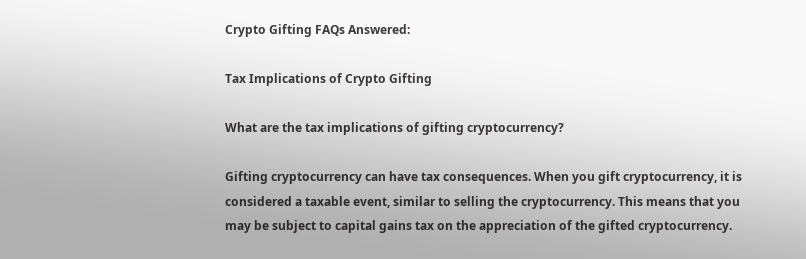Crypto Gifting FAQs Answered:

Tax Implications of Crypto Gifting

What are the tax implications of gifting cryptocurrency?

Gifting cryptocurrency can have tax consequences. When you gift cryptocurrency, it is considered a taxable event, similar to selling the cryptocurrency. This means that you may be subject to capital gains tax on the appreciation of the gifted cryptocurrency.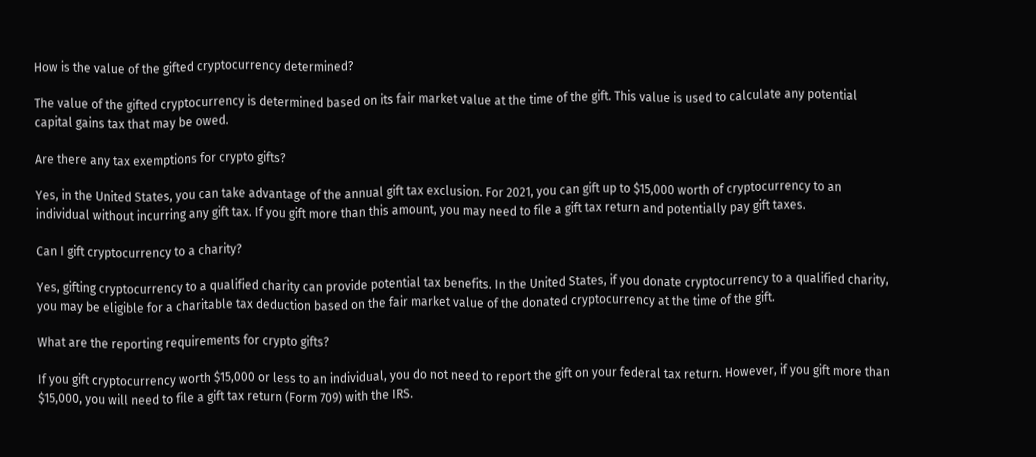How is the value of the gifted cryptocurrency determined?

The value of the gifted cryptocurrency is determined based on its fair market value at the time of the gift. This value is used to calculate any potential capital gains tax that may be owed.

Are there any tax exemptions for crypto gifts?

Yes, in the United States, you can take advantage of the annual gift tax exclusion. For 2021, you can gift up to $15,000 worth of cryptocurrency to an individual without incurring any gift tax. If you gift more than this amount, you may need to file a gift tax return and potentially pay gift taxes.

Can I gift cryptocurrency to a charity?

Yes, gifting cryptocurrency to a qualified charity can provide potential tax benefits. In the United States, if you donate cryptocurrency to a qualified charity, you may be eligible for a charitable tax deduction based on the fair market value of the donated cryptocurrency at the time of the gift.

What are the reporting requirements for crypto gifts?

If you gift cryptocurrency worth $15,000 or less to an individual, you do not need to report the gift on your federal tax return. However, if you gift more than $15,000, you will need to file a gift tax return (Form 709) with the IRS.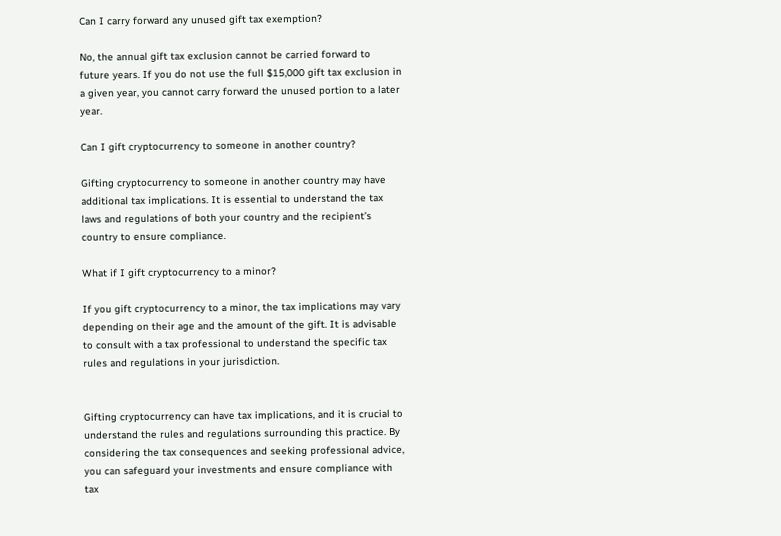Can I carry forward any unused gift tax exemption?

No, the annual gift tax exclusion cannot be carried forward to future years. If you do not use the full $15,000 gift tax exclusion in a given year, you cannot carry forward the unused portion to a later year.

Can I gift cryptocurrency to someone in another country?

Gifting cryptocurrency to someone in another country may have additional tax implications. It is essential to understand the tax laws and regulations of both your country and the recipient’s country to ensure compliance.

What if I gift cryptocurrency to a minor?

If you gift cryptocurrency to a minor, the tax implications may vary depending on their age and the amount of the gift. It is advisable to consult with a tax professional to understand the specific tax rules and regulations in your jurisdiction.


Gifting cryptocurrency can have tax implications, and it is crucial to understand the rules and regulations surrounding this practice. By considering the tax consequences and seeking professional advice, you can safeguard your investments and ensure compliance with tax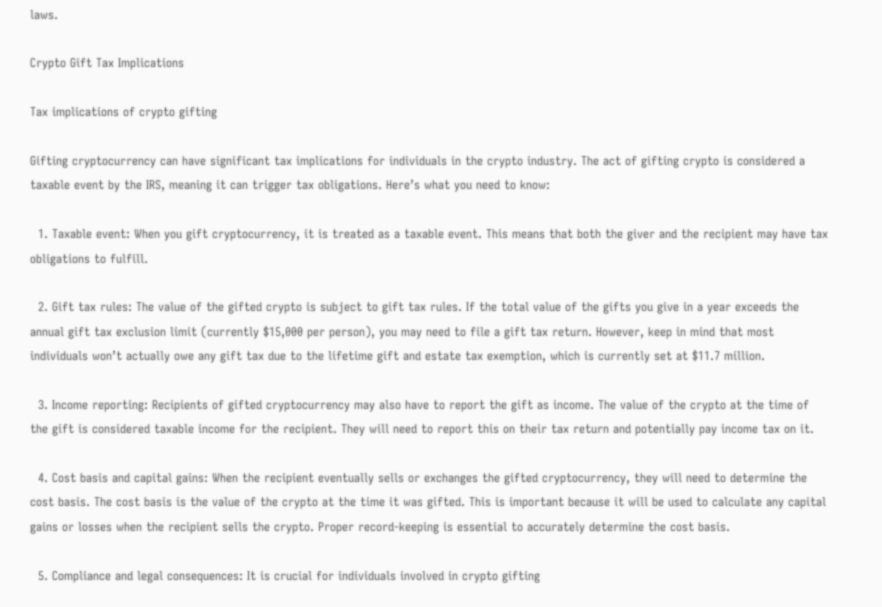laws.

Crypto Gift Tax Implications

Tax implications of crypto gifting

Gifting cryptocurrency can have significant tax implications for individuals in the crypto industry. The act of gifting crypto is considered a taxable event by the IRS, meaning it can trigger tax obligations. Here’s what you need to know:

  1. Taxable event: When you gift cryptocurrency, it is treated as a taxable event. This means that both the giver and the recipient may have tax obligations to fulfill.

  2. Gift tax rules: The value of the gifted crypto is subject to gift tax rules. If the total value of the gifts you give in a year exceeds the annual gift tax exclusion limit (currently $15,000 per person), you may need to file a gift tax return. However, keep in mind that most individuals won’t actually owe any gift tax due to the lifetime gift and estate tax exemption, which is currently set at $11.7 million.

  3. Income reporting: Recipients of gifted cryptocurrency may also have to report the gift as income. The value of the crypto at the time of the gift is considered taxable income for the recipient. They will need to report this on their tax return and potentially pay income tax on it.

  4. Cost basis and capital gains: When the recipient eventually sells or exchanges the gifted cryptocurrency, they will need to determine the cost basis. The cost basis is the value of the crypto at the time it was gifted. This is important because it will be used to calculate any capital gains or losses when the recipient sells the crypto. Proper record-keeping is essential to accurately determine the cost basis.

  5. Compliance and legal consequences: It is crucial for individuals involved in crypto gifting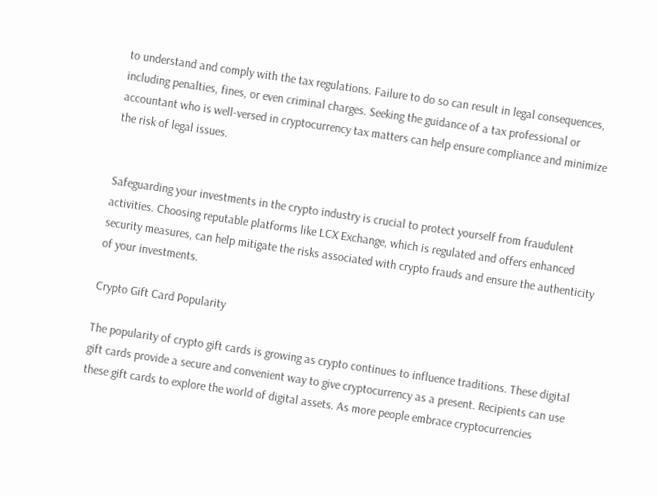to understand and comply with the tax regulations. Failure to do so can result in legal consequences, including penalties, fines, or even criminal charges. Seeking the guidance of a tax professional or accountant who is well-versed in cryptocurrency tax matters can help ensure compliance and minimize the risk of legal issues.


Safeguarding your investments in the crypto industry is crucial to protect yourself from fraudulent activities. Choosing reputable platforms like LCX Exchange, which is regulated and offers enhanced security measures, can help mitigate the risks associated with crypto frauds and ensure the authenticity of your investments.

Crypto Gift Card Popularity

The popularity of crypto gift cards is growing as crypto continues to influence traditions. These digital gift cards provide a secure and convenient way to give cryptocurrency as a present. Recipients can use these gift cards to explore the world of digital assets. As more people embrace cryptocurrencies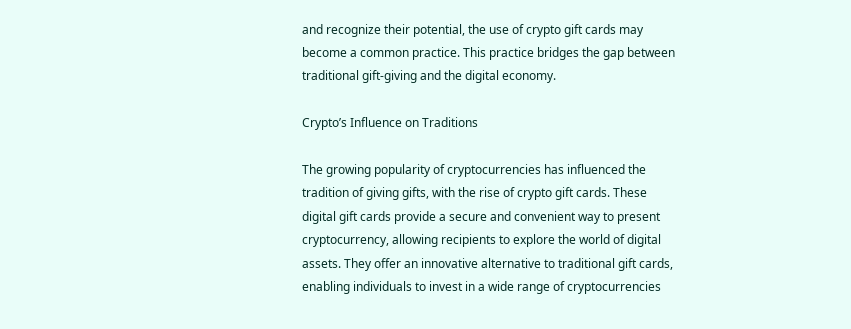and recognize their potential, the use of crypto gift cards may become a common practice. This practice bridges the gap between traditional gift-giving and the digital economy.

Crypto’s Influence on Traditions

The growing popularity of cryptocurrencies has influenced the tradition of giving gifts, with the rise of crypto gift cards. These digital gift cards provide a secure and convenient way to present cryptocurrency, allowing recipients to explore the world of digital assets. They offer an innovative alternative to traditional gift cards, enabling individuals to invest in a wide range of cryptocurrencies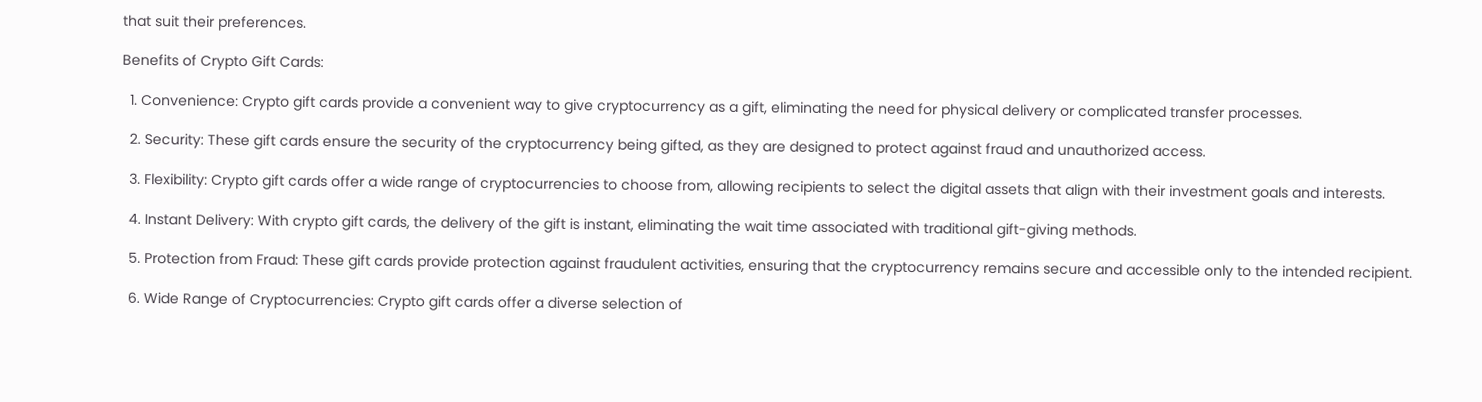that suit their preferences.

Benefits of Crypto Gift Cards:

  1. Convenience: Crypto gift cards provide a convenient way to give cryptocurrency as a gift, eliminating the need for physical delivery or complicated transfer processes.

  2. Security: These gift cards ensure the security of the cryptocurrency being gifted, as they are designed to protect against fraud and unauthorized access.

  3. Flexibility: Crypto gift cards offer a wide range of cryptocurrencies to choose from, allowing recipients to select the digital assets that align with their investment goals and interests.

  4. Instant Delivery: With crypto gift cards, the delivery of the gift is instant, eliminating the wait time associated with traditional gift-giving methods.

  5. Protection from Fraud: These gift cards provide protection against fraudulent activities, ensuring that the cryptocurrency remains secure and accessible only to the intended recipient.

  6. Wide Range of Cryptocurrencies: Crypto gift cards offer a diverse selection of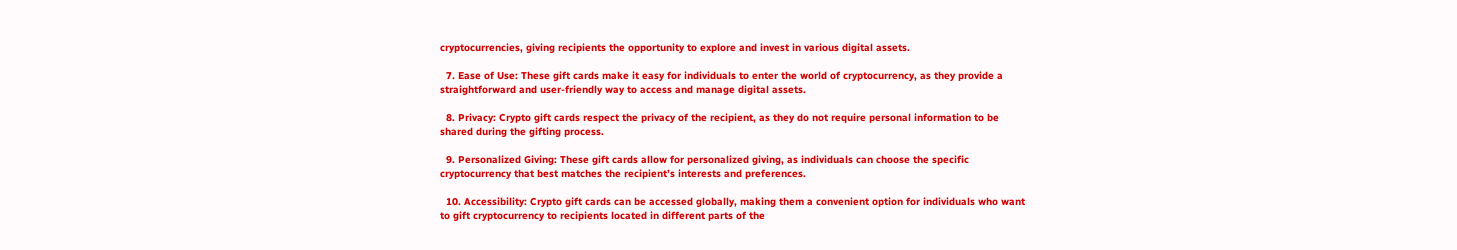cryptocurrencies, giving recipients the opportunity to explore and invest in various digital assets.

  7. Ease of Use: These gift cards make it easy for individuals to enter the world of cryptocurrency, as they provide a straightforward and user-friendly way to access and manage digital assets.

  8. Privacy: Crypto gift cards respect the privacy of the recipient, as they do not require personal information to be shared during the gifting process.

  9. Personalized Giving: These gift cards allow for personalized giving, as individuals can choose the specific cryptocurrency that best matches the recipient’s interests and preferences.

  10. Accessibility: Crypto gift cards can be accessed globally, making them a convenient option for individuals who want to gift cryptocurrency to recipients located in different parts of the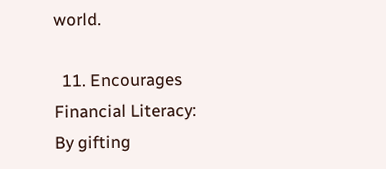world.

  11. Encourages Financial Literacy: By gifting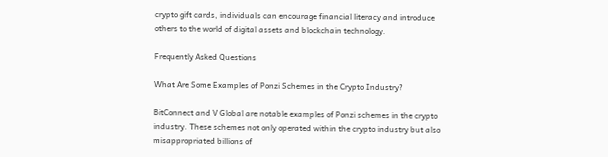crypto gift cards, individuals can encourage financial literacy and introduce others to the world of digital assets and blockchain technology.

Frequently Asked Questions

What Are Some Examples of Ponzi Schemes in the Crypto Industry?

BitConnect and V Global are notable examples of Ponzi schemes in the crypto industry. These schemes not only operated within the crypto industry but also misappropriated billions of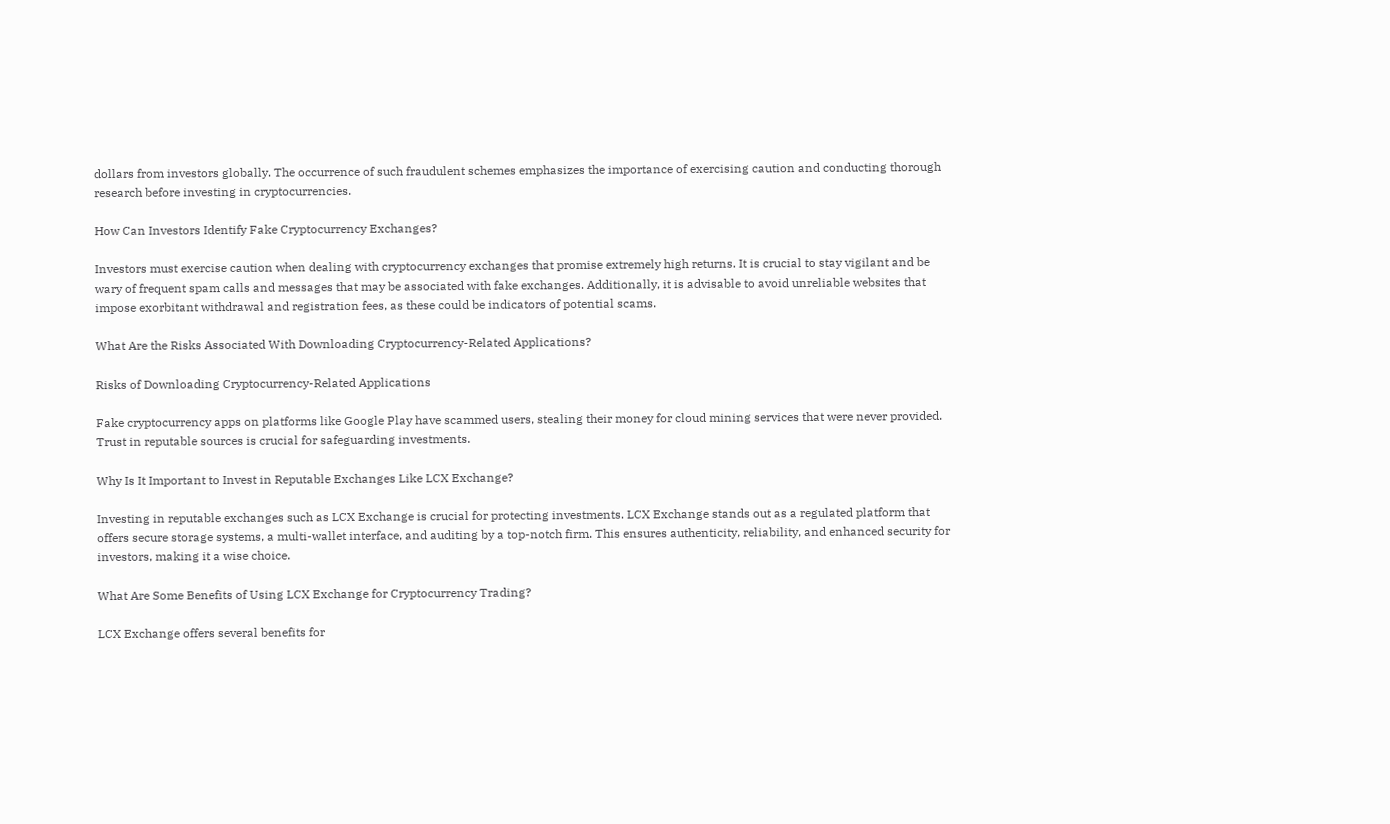dollars from investors globally. The occurrence of such fraudulent schemes emphasizes the importance of exercising caution and conducting thorough research before investing in cryptocurrencies.

How Can Investors Identify Fake Cryptocurrency Exchanges?

Investors must exercise caution when dealing with cryptocurrency exchanges that promise extremely high returns. It is crucial to stay vigilant and be wary of frequent spam calls and messages that may be associated with fake exchanges. Additionally, it is advisable to avoid unreliable websites that impose exorbitant withdrawal and registration fees, as these could be indicators of potential scams.

What Are the Risks Associated With Downloading Cryptocurrency-Related Applications?

Risks of Downloading Cryptocurrency-Related Applications

Fake cryptocurrency apps on platforms like Google Play have scammed users, stealing their money for cloud mining services that were never provided. Trust in reputable sources is crucial for safeguarding investments.

Why Is It Important to Invest in Reputable Exchanges Like LCX Exchange?

Investing in reputable exchanges such as LCX Exchange is crucial for protecting investments. LCX Exchange stands out as a regulated platform that offers secure storage systems, a multi-wallet interface, and auditing by a top-notch firm. This ensures authenticity, reliability, and enhanced security for investors, making it a wise choice.

What Are Some Benefits of Using LCX Exchange for Cryptocurrency Trading?

LCX Exchange offers several benefits for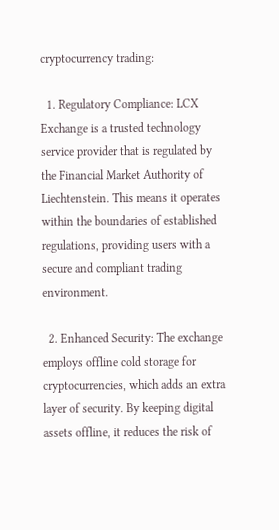cryptocurrency trading:

  1. Regulatory Compliance: LCX Exchange is a trusted technology service provider that is regulated by the Financial Market Authority of Liechtenstein. This means it operates within the boundaries of established regulations, providing users with a secure and compliant trading environment.

  2. Enhanced Security: The exchange employs offline cold storage for cryptocurrencies, which adds an extra layer of security. By keeping digital assets offline, it reduces the risk of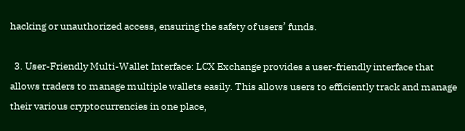hacking or unauthorized access, ensuring the safety of users’ funds.

  3. User-Friendly Multi-Wallet Interface: LCX Exchange provides a user-friendly interface that allows traders to manage multiple wallets easily. This allows users to efficiently track and manage their various cryptocurrencies in one place,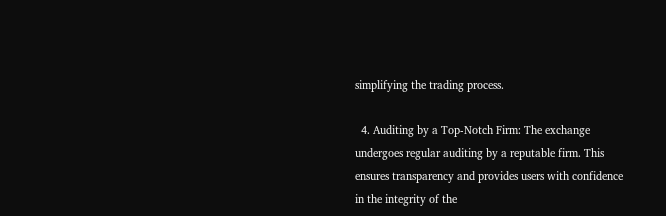simplifying the trading process.

  4. Auditing by a Top-Notch Firm: The exchange undergoes regular auditing by a reputable firm. This ensures transparency and provides users with confidence in the integrity of the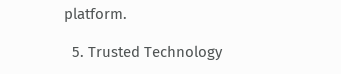platform.

  5. Trusted Technology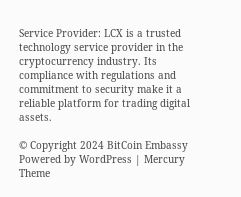Service Provider: LCX is a trusted technology service provider in the cryptocurrency industry. Its compliance with regulations and commitment to security make it a reliable platform for trading digital assets.

© Copyright 2024 BitCoin Embassy
Powered by WordPress | Mercury Theme